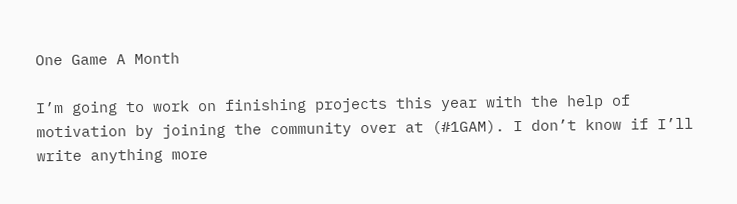One Game A Month

I’m going to work on finishing projects this year with the help of motivation by joining the community over at (#1GAM). I don’t know if I’ll write anything more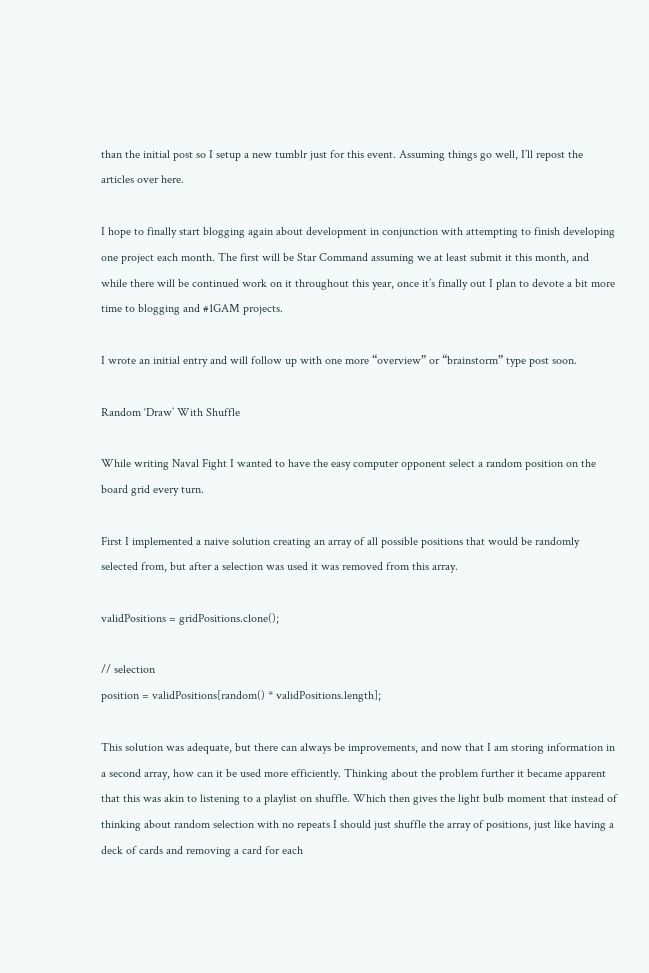than the initial post so I setup a new tumblr just for this event. Assuming things go well, I’ll repost the articles over here.

I hope to finally start blogging again about development in conjunction with attempting to finish developing one project each month. The first will be Star Command assuming we at least submit it this month, and while there will be continued work on it throughout this year, once it’s finally out I plan to devote a bit more time to blogging and #1GAM projects.

I wrote an initial entry and will follow up with one more “overview” or “brainstorm” type post soon.

Random ‘Draw’ With Shuffle

While writing Naval Fight I wanted to have the easy computer opponent select a random position on the board grid every turn.

First I implemented a naive solution creating an array of all possible positions that would be randomly selected from, but after a selection was used it was removed from this array.

validPositions = gridPositions.clone();

// selection
position = validPositions[random() * validPositions.length];

This solution was adequate, but there can always be improvements, and now that I am storing information in a second array, how can it be used more efficiently. Thinking about the problem further it became apparent that this was akin to listening to a playlist on shuffle. Which then gives the light bulb moment that instead of thinking about random selection with no repeats I should just shuffle the array of positions, just like having a deck of cards and removing a card for each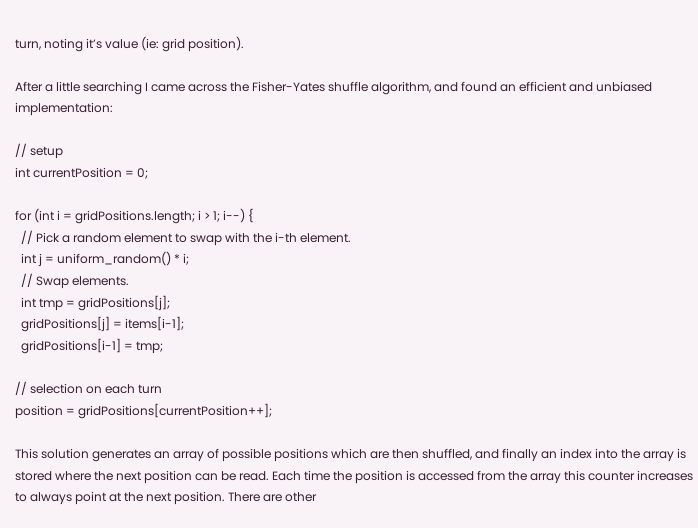turn, noting it’s value (ie: grid position).

After a little searching I came across the Fisher-Yates shuffle algorithm, and found an efficient and unbiased implementation:

// setup
int currentPosition = 0;

for (int i = gridPositions.length; i > 1; i--) {
  // Pick a random element to swap with the i-th element.
  int j = uniform_random() * i;
  // Swap elements.
  int tmp = gridPositions[j];
  gridPositions[j] = items[i-1];
  gridPositions[i-1] = tmp;

// selection on each turn
position = gridPositions[currentPosition++];

This solution generates an array of possible positions which are then shuffled, and finally an index into the array is stored where the next position can be read. Each time the position is accessed from the array this counter increases to always point at the next position. There are other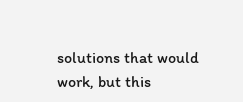solutions that would work, but this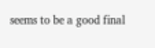seems to be a good final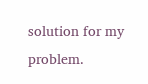solution for my problem.